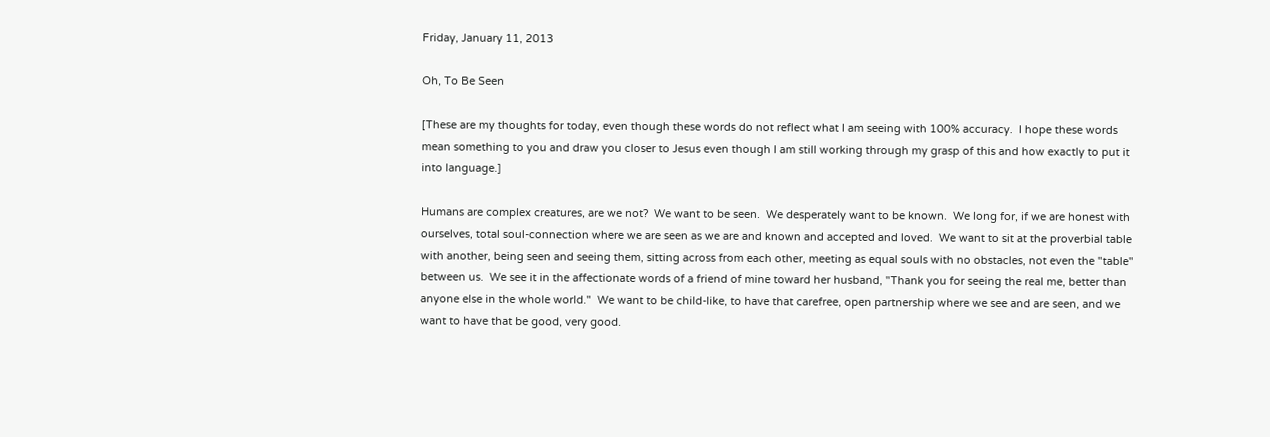Friday, January 11, 2013

Oh, To Be Seen

[These are my thoughts for today, even though these words do not reflect what I am seeing with 100% accuracy.  I hope these words mean something to you and draw you closer to Jesus even though I am still working through my grasp of this and how exactly to put it into language.]

Humans are complex creatures, are we not?  We want to be seen.  We desperately want to be known.  We long for, if we are honest with ourselves, total soul-connection where we are seen as we are and known and accepted and loved.  We want to sit at the proverbial table with another, being seen and seeing them, sitting across from each other, meeting as equal souls with no obstacles, not even the "table" between us.  We see it in the affectionate words of a friend of mine toward her husband, "Thank you for seeing the real me, better than anyone else in the whole world."  We want to be child-like, to have that carefree, open partnership where we see and are seen, and we want to have that be good, very good.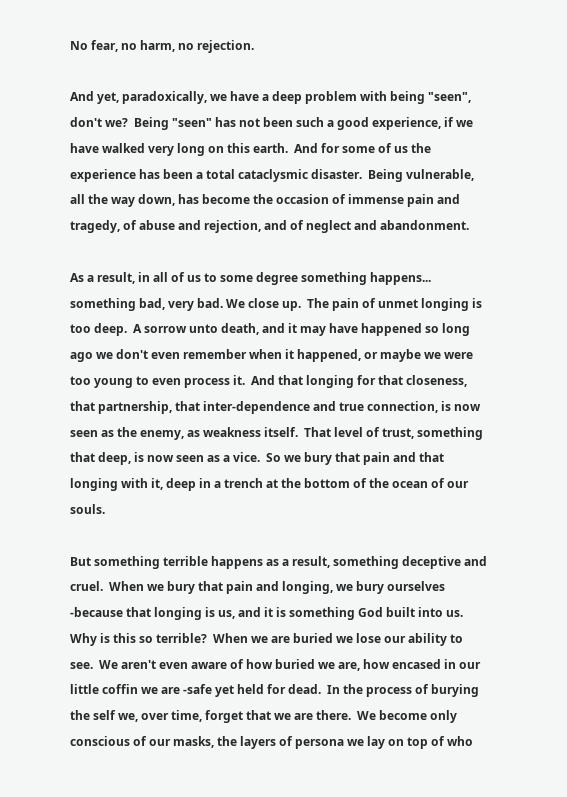No fear, no harm, no rejection.

And yet, paradoxically, we have a deep problem with being "seen", don't we?  Being "seen" has not been such a good experience, if we have walked very long on this earth.  And for some of us the experience has been a total cataclysmic disaster.  Being vulnerable, all the way down, has become the occasion of immense pain and tragedy, of abuse and rejection, and of neglect and abandonment.

As a result, in all of us to some degree something happens... something bad, very bad. We close up.  The pain of unmet longing is too deep.  A sorrow unto death, and it may have happened so long ago we don't even remember when it happened, or maybe we were too young to even process it.  And that longing for that closeness, that partnership, that inter-dependence and true connection, is now seen as the enemy, as weakness itself.  That level of trust, something that deep, is now seen as a vice.  So we bury that pain and that longing with it, deep in a trench at the bottom of the ocean of our souls.

But something terrible happens as a result, something deceptive and cruel.  When we bury that pain and longing, we bury ourselves -because that longing is us, and it is something God built into us.  Why is this so terrible?  When we are buried we lose our ability to see.  We aren't even aware of how buried we are, how encased in our little coffin we are -safe yet held for dead.  In the process of burying the self we, over time, forget that we are there.  We become only conscious of our masks, the layers of persona we lay on top of who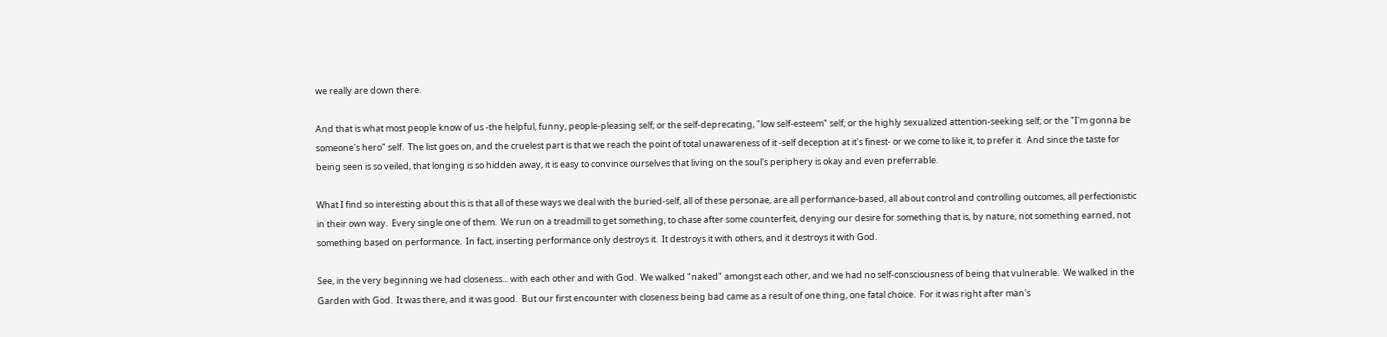we really are down there.

And that is what most people know of us -the helpful, funny, people-pleasing self; or the self-deprecating, "low self-esteem" self; or the highly sexualized attention-seeking self; or the "I'm gonna be someone's hero" self.  The list goes on, and the cruelest part is that we reach the point of total unawareness of it -self deception at it's finest- or we come to like it, to prefer it.  And since the taste for being seen is so veiled, that longing is so hidden away, it is easy to convince ourselves that living on the soul's periphery is okay and even preferrable.

What I find so interesting about this is that all of these ways we deal with the buried-self, all of these personae, are all performance-based, all about control and controlling outcomes, all perfectionistic in their own way.  Every single one of them.  We run on a treadmill to get something, to chase after some counterfeit, denying our desire for something that is, by nature, not something earned, not something based on performance.  In fact, inserting performance only destroys it.  It destroys it with others, and it destroys it with God.

See, in the very beginning we had closeness... with each other and with God.  We walked "naked" amongst each other, and we had no self-consciousness of being that vulnerable.  We walked in the Garden with God.  It was there, and it was good.  But our first encounter with closeness being bad came as a result of one thing, one fatal choice.  For it was right after man's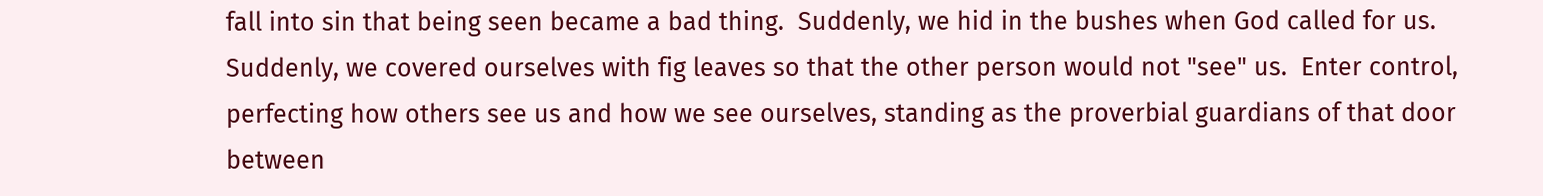fall into sin that being seen became a bad thing.  Suddenly, we hid in the bushes when God called for us.  Suddenly, we covered ourselves with fig leaves so that the other person would not "see" us.  Enter control, perfecting how others see us and how we see ourselves, standing as the proverbial guardians of that door between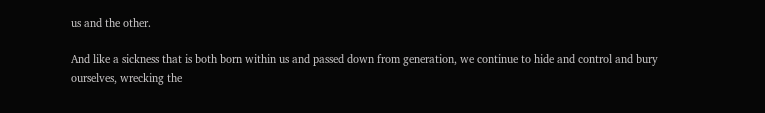us and the other.

And like a sickness that is both born within us and passed down from generation, we continue to hide and control and bury ourselves, wrecking the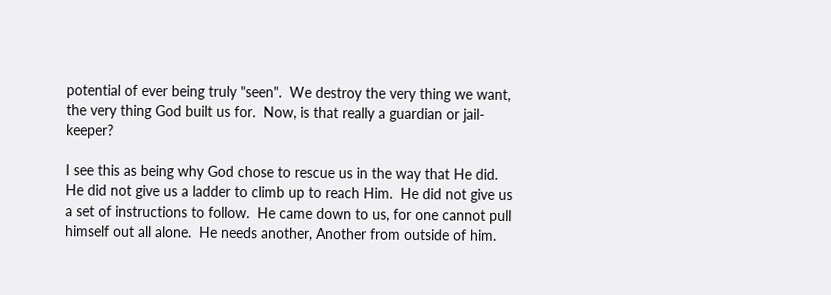potential of ever being truly "seen".  We destroy the very thing we want, the very thing God built us for.  Now, is that really a guardian or jail-keeper?

I see this as being why God chose to rescue us in the way that He did.  He did not give us a ladder to climb up to reach Him.  He did not give us a set of instructions to follow.  He came down to us, for one cannot pull himself out all alone.  He needs another, Another from outside of him.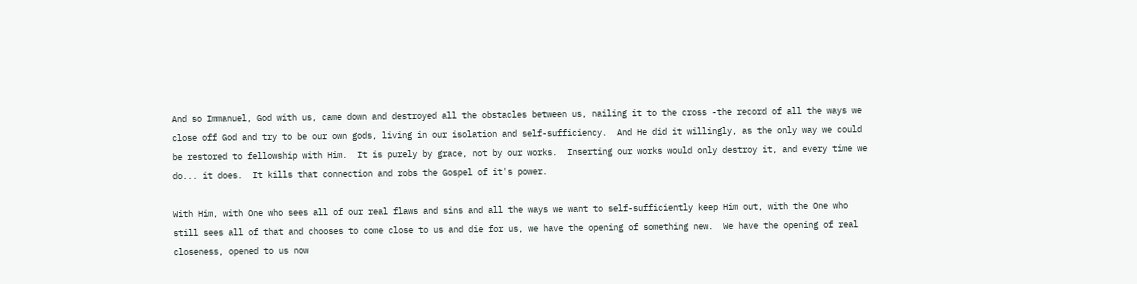And so Immanuel, God with us, came down and destroyed all the obstacles between us, nailing it to the cross -the record of all the ways we close off God and try to be our own gods, living in our isolation and self-sufficiency.  And He did it willingly, as the only way we could be restored to fellowship with Him.  It is purely by grace, not by our works.  Inserting our works would only destroy it, and every time we do... it does.  It kills that connection and robs the Gospel of it's power.

With Him, with One who sees all of our real flaws and sins and all the ways we want to self-sufficiently keep Him out, with the One who still sees all of that and chooses to come close to us and die for us, we have the opening of something new.  We have the opening of real closeness, opened to us now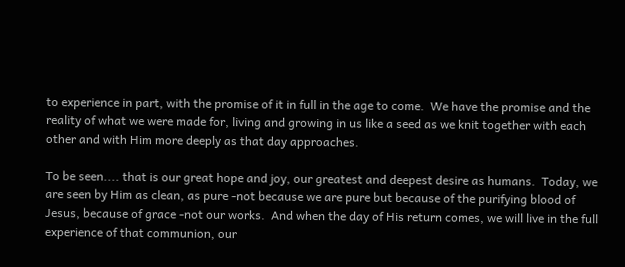to experience in part, with the promise of it in full in the age to come.  We have the promise and the reality of what we were made for, living and growing in us like a seed as we knit together with each other and with Him more deeply as that day approaches.

To be seen.... that is our great hope and joy, our greatest and deepest desire as humans.  Today, we are seen by Him as clean, as pure -not because we are pure but because of the purifying blood of Jesus, because of grace -not our works.  And when the day of His return comes, we will live in the full experience of that communion, our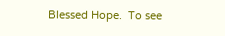Blessed Hope.  To see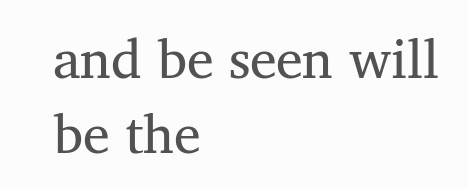and be seen will be the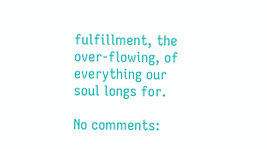fulfillment, the over-flowing, of everything our soul longs for.

No comments: